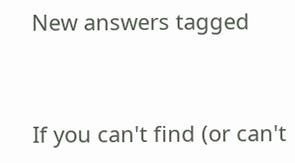New answers tagged


If you can't find (or can't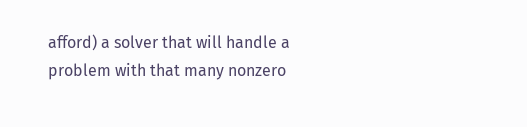afford) a solver that will handle a problem with that many nonzero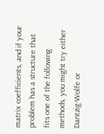matrix coefficients, and if your problem has a structure that fits one of the following methods, you might try either Dantzig-Wolfe or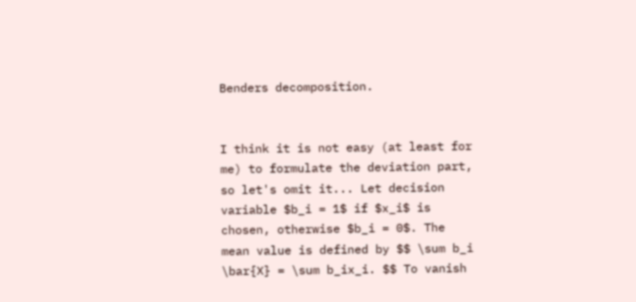Benders decomposition.


I think it is not easy (at least for me) to formulate the deviation part, so let's omit it... Let decision variable $b_i = 1$ if $x_i$ is chosen, otherwise $b_i = 0$. The mean value is defined by $$ \sum b_i \bar{X} = \sum b_ix_i. $$ To vanish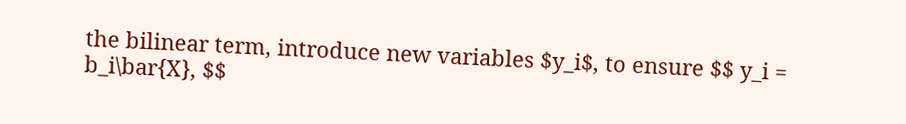the bilinear term, introduce new variables $y_i$, to ensure $$ y_i = b_i\bar{X}, $$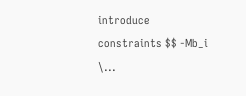introduce constraints $$ -Mb_i \...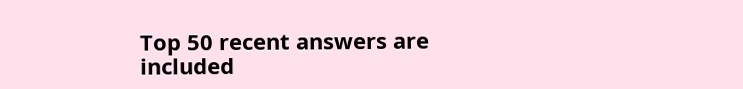Top 50 recent answers are included